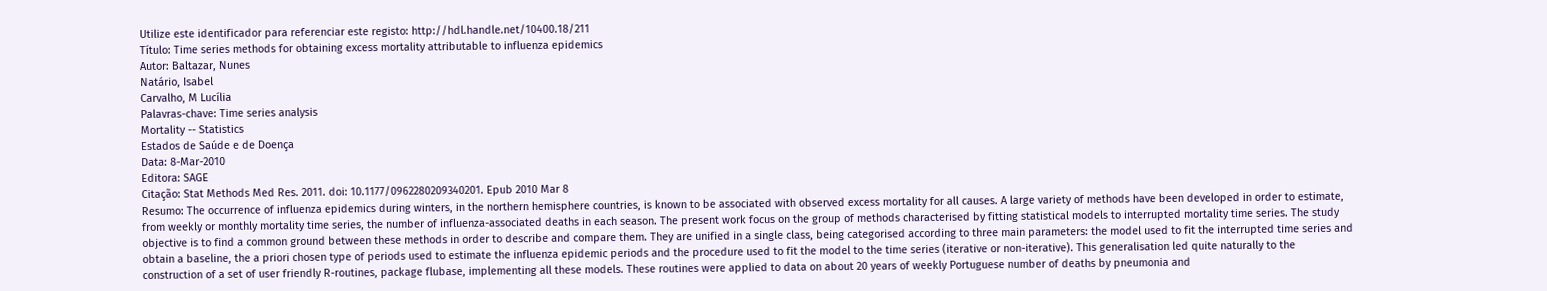Utilize este identificador para referenciar este registo: http://hdl.handle.net/10400.18/211
Título: Time series methods for obtaining excess mortality attributable to influenza epidemics
Autor: Baltazar, Nunes
Natário, Isabel
Carvalho, M Lucília
Palavras-chave: Time series analysis
Mortality -- Statistics
Estados de Saúde e de Doença
Data: 8-Mar-2010
Editora: SAGE
Citação: Stat Methods Med Res. 2011. doi: 10.1177/0962280209340201. Epub 2010 Mar 8
Resumo: The occurrence of influenza epidemics during winters, in the northern hemisphere countries, is known to be associated with observed excess mortality for all causes. A large variety of methods have been developed in order to estimate, from weekly or monthly mortality time series, the number of influenza-associated deaths in each season. The present work focus on the group of methods characterised by fitting statistical models to interrupted mortality time series. The study objective is to find a common ground between these methods in order to describe and compare them. They are unified in a single class, being categorised according to three main parameters: the model used to fit the interrupted time series and obtain a baseline, the a priori chosen type of periods used to estimate the influenza epidemic periods and the procedure used to fit the model to the time series (iterative or non-iterative). This generalisation led quite naturally to the construction of a set of user friendly R-routines, package flubase, implementing all these models. These routines were applied to data on about 20 years of weekly Portuguese number of deaths by pneumonia and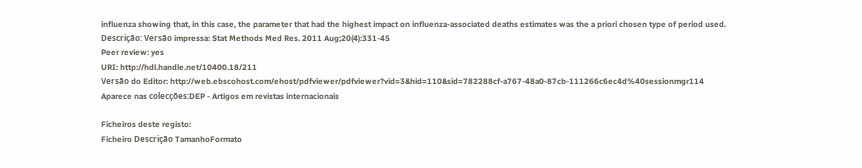influenza showing that, in this case, the parameter that had the highest impact on influenza-associated deaths estimates was the a priori chosen type of period used.
Descrição: Versão impressa: Stat Methods Med Res. 2011 Aug;20(4):331-45
Peer review: yes
URI: http://hdl.handle.net/10400.18/211
Versão do Editor: http://web.ebscohost.com/ehost/pdfviewer/pdfviewer?vid=3&hid=110&sid=782288cf-a767-48a0-87cb-111266c6ec4d%40sessionmgr114
Aparece nas colecções:DEP - Artigos em revistas internacionais

Ficheiros deste registo:
Ficheiro Descrição TamanhoFormato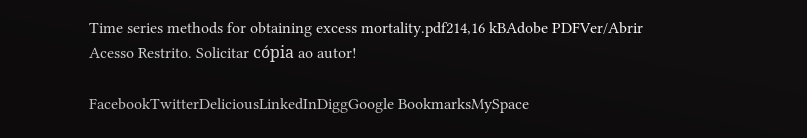Time series methods for obtaining excess mortality.pdf214,16 kBAdobe PDFVer/Abrir    Acesso Restrito. Solicitar cópia ao autor!

FacebookTwitterDeliciousLinkedInDiggGoogle BookmarksMySpace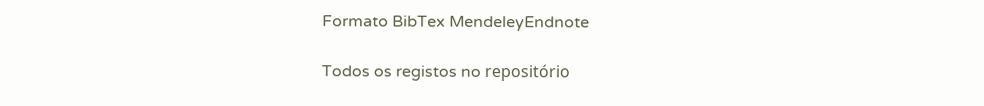Formato BibTex MendeleyEndnote

Todos os registos no repositório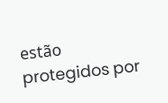estão protegidos por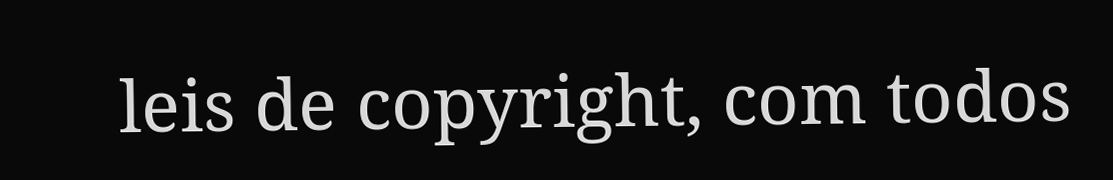leis de copyright, com todos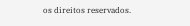os direitos reservados.